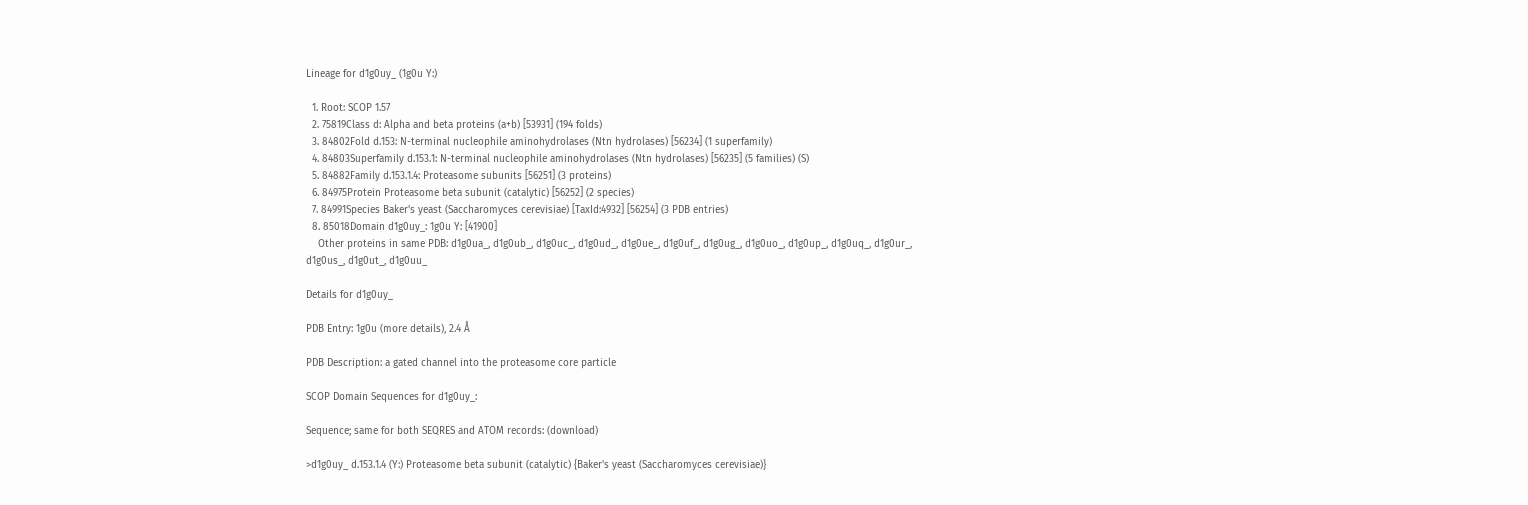Lineage for d1g0uy_ (1g0u Y:)

  1. Root: SCOP 1.57
  2. 75819Class d: Alpha and beta proteins (a+b) [53931] (194 folds)
  3. 84802Fold d.153: N-terminal nucleophile aminohydrolases (Ntn hydrolases) [56234] (1 superfamily)
  4. 84803Superfamily d.153.1: N-terminal nucleophile aminohydrolases (Ntn hydrolases) [56235] (5 families) (S)
  5. 84882Family d.153.1.4: Proteasome subunits [56251] (3 proteins)
  6. 84975Protein Proteasome beta subunit (catalytic) [56252] (2 species)
  7. 84991Species Baker's yeast (Saccharomyces cerevisiae) [TaxId:4932] [56254] (3 PDB entries)
  8. 85018Domain d1g0uy_: 1g0u Y: [41900]
    Other proteins in same PDB: d1g0ua_, d1g0ub_, d1g0uc_, d1g0ud_, d1g0ue_, d1g0uf_, d1g0ug_, d1g0uo_, d1g0up_, d1g0uq_, d1g0ur_, d1g0us_, d1g0ut_, d1g0uu_

Details for d1g0uy_

PDB Entry: 1g0u (more details), 2.4 Å

PDB Description: a gated channel into the proteasome core particle

SCOP Domain Sequences for d1g0uy_:

Sequence; same for both SEQRES and ATOM records: (download)

>d1g0uy_ d.153.1.4 (Y:) Proteasome beta subunit (catalytic) {Baker's yeast (Saccharomyces cerevisiae)}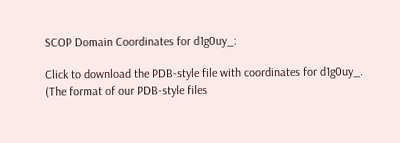SCOP Domain Coordinates for d1g0uy_:

Click to download the PDB-style file with coordinates for d1g0uy_.
(The format of our PDB-style files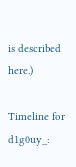is described here.)

Timeline for d1g0uy_: